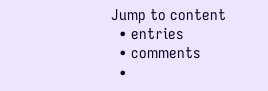Jump to content
  • entries
  • comments
  •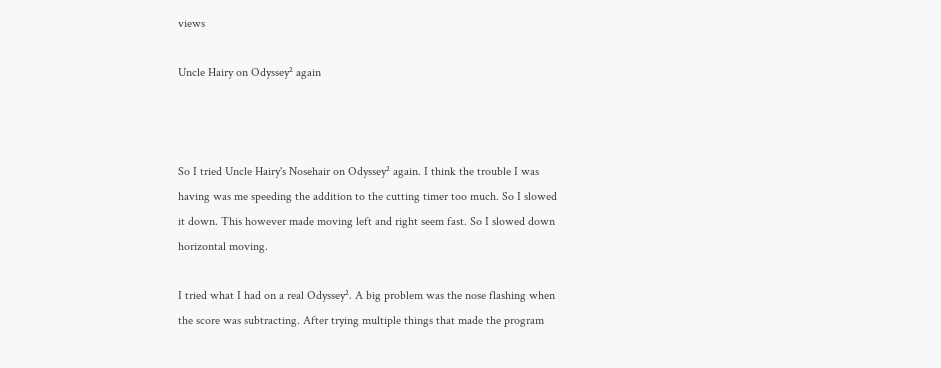views

Uncle Hairy on Odyssey² again



So I tried Uncle Hairy's Nosehair on Odyssey² again. I think the trouble I was having was me speeding the addition to the cutting timer too much. So I slowed it down. This however made moving left and right seem fast. So I slowed down horizontal moving.

I tried what I had on a real Odyssey². A big problem was the nose flashing when the score was subtracting. After trying multiple things that made the program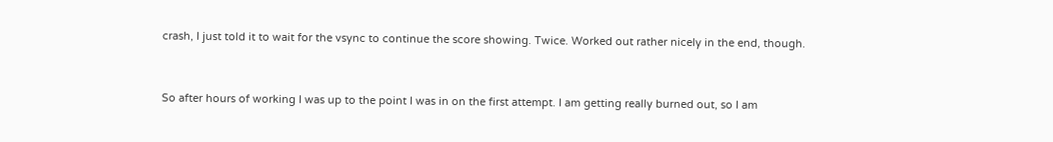crash, I just told it to wait for the vsync to continue the score showing. Twice. Worked out rather nicely in the end, though.


So after hours of working I was up to the point I was in on the first attempt. I am getting really burned out, so I am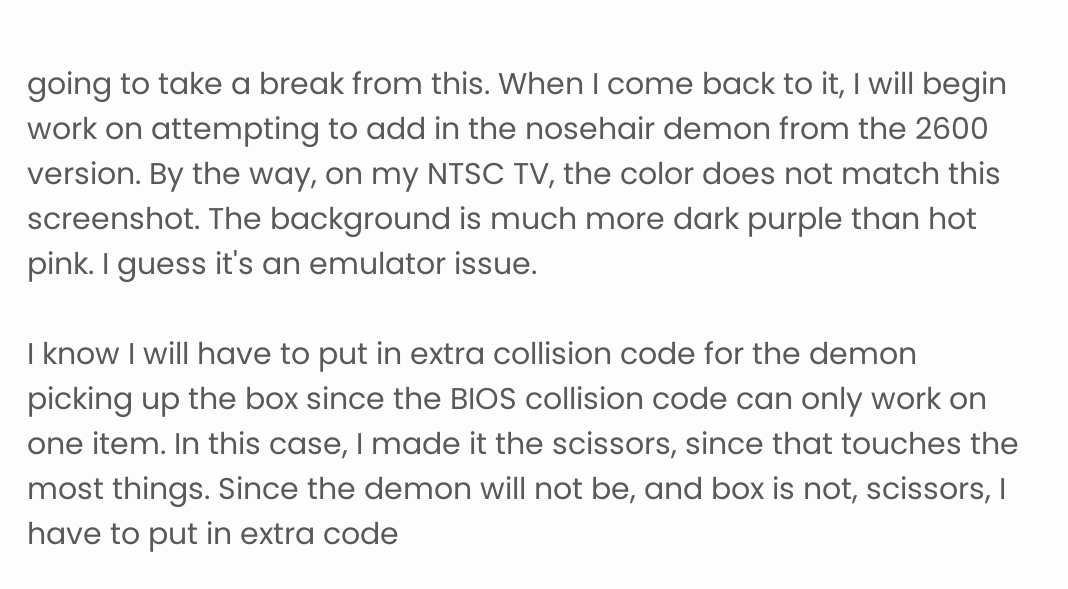going to take a break from this. When I come back to it, I will begin work on attempting to add in the nosehair demon from the 2600 version. By the way, on my NTSC TV, the color does not match this screenshot. The background is much more dark purple than hot pink. I guess it's an emulator issue.

I know I will have to put in extra collision code for the demon picking up the box since the BIOS collision code can only work on one item. In this case, I made it the scissors, since that touches the most things. Since the demon will not be, and box is not, scissors, I have to put in extra code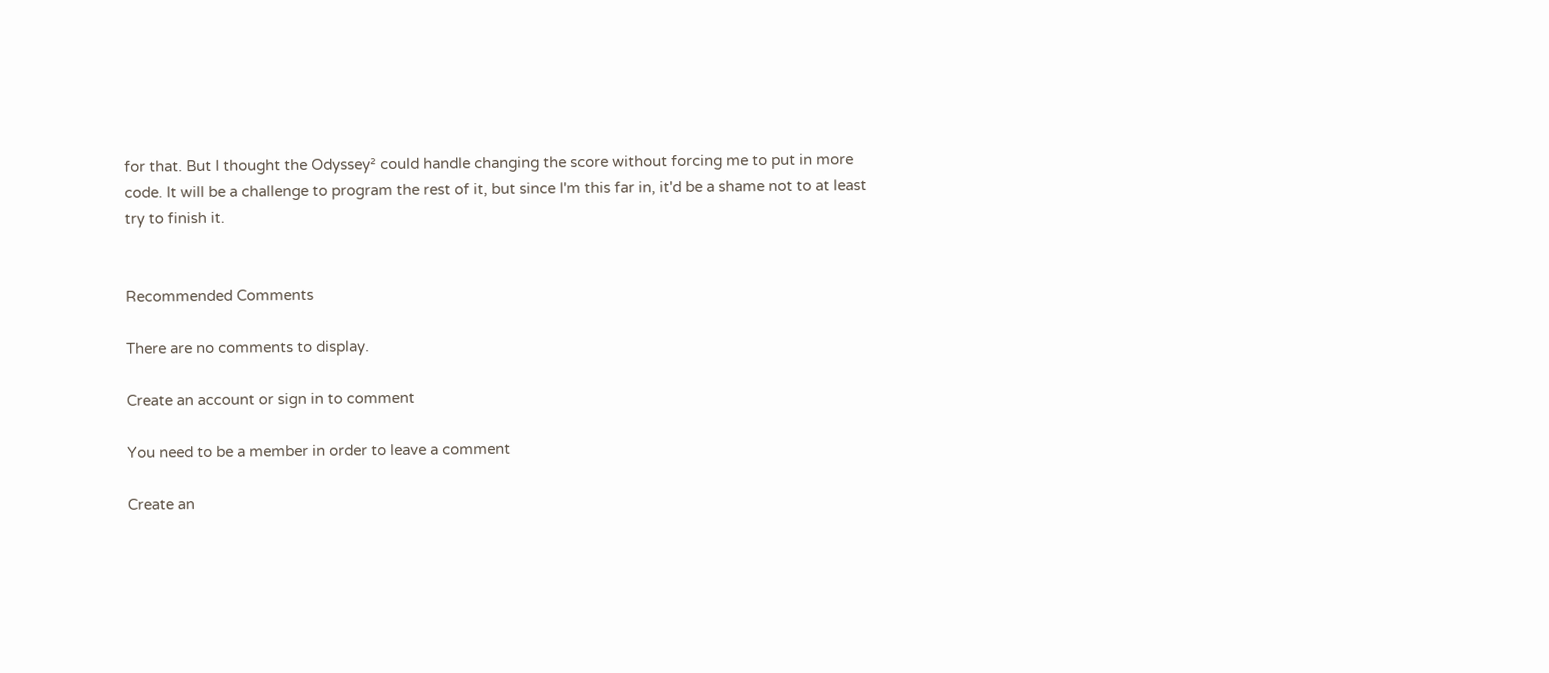for that. But I thought the Odyssey² could handle changing the score without forcing me to put in more code. It will be a challenge to program the rest of it, but since I'm this far in, it'd be a shame not to at least try to finish it.


Recommended Comments

There are no comments to display.

Create an account or sign in to comment

You need to be a member in order to leave a comment

Create an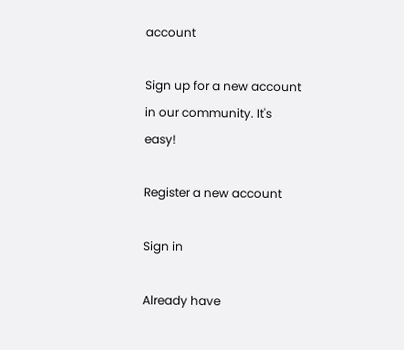account

Sign up for a new account in our community. It's easy!

Register a new account

Sign in

Already have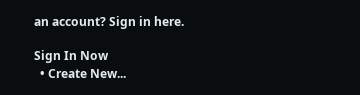an account? Sign in here.

Sign In Now
  • Create New...